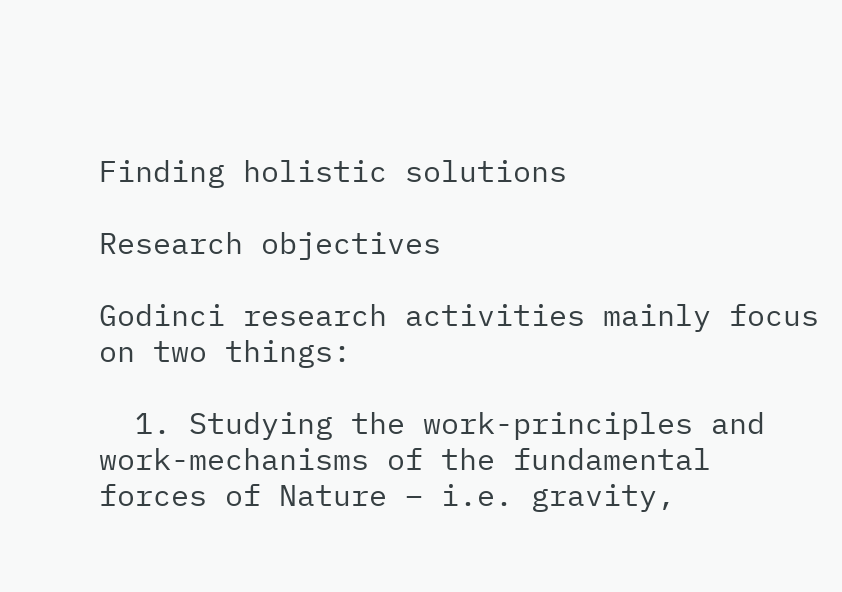Finding holistic solutions

Research objectives

Godinci research activities mainly focus on two things:

  1. Studying the work-principles and work-mechanisms of the fundamental forces of Nature – i.e. gravity,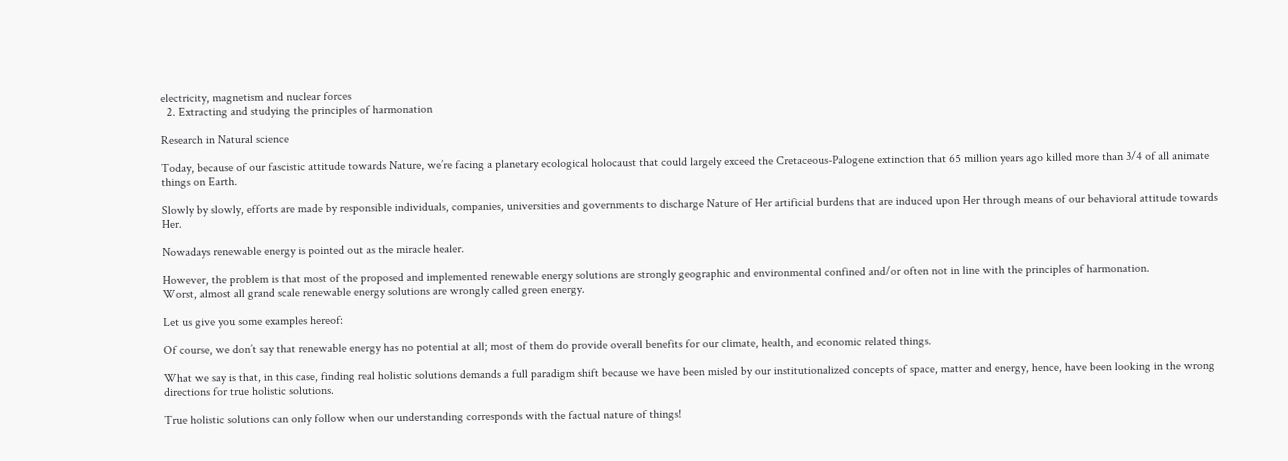electricity, magnetism and nuclear forces
  2. Extracting and studying the principles of harmonation

Research in Natural science

Today, because of our fascistic attitude towards Nature, we’re facing a planetary ecological holocaust that could largely exceed the Cretaceous-Palogene extinction that 65 million years ago killed more than 3/4 of all animate things on Earth.

Slowly by slowly, efforts are made by responsible individuals, companies, universities and governments to discharge Nature of Her artificial burdens that are induced upon Her through means of our behavioral attitude towards Her.

Nowadays renewable energy is pointed out as the miracle healer.

However, the problem is that most of the proposed and implemented renewable energy solutions are strongly geographic and environmental confined and/or often not in line with the principles of harmonation.
Worst, almost all grand scale renewable energy solutions are wrongly called green energy.

Let us give you some examples hereof:

Of course, we don’t say that renewable energy has no potential at all; most of them do provide overall benefits for our climate, health, and economic related things.

What we say is that, in this case, finding real holistic solutions demands a full paradigm shift because we have been misled by our institutionalized concepts of space, matter and energy, hence, have been looking in the wrong directions for true holistic solutions.

True holistic solutions can only follow when our understanding corresponds with the factual nature of things!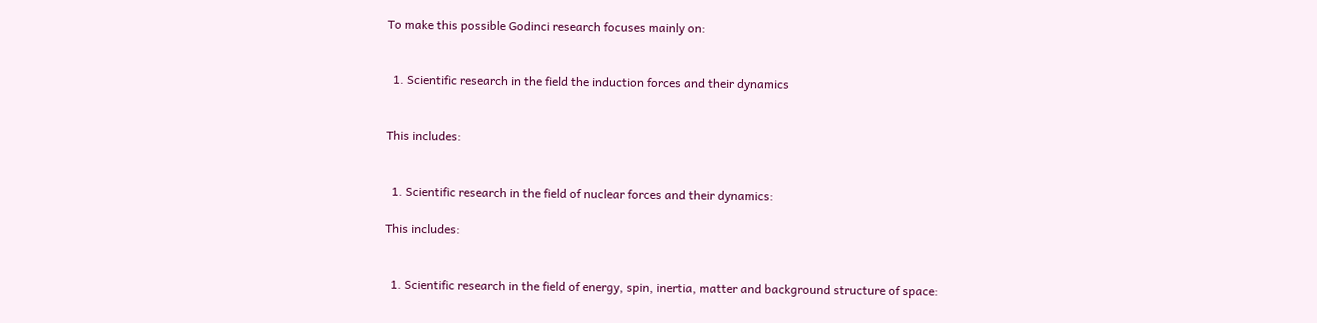To make this possible Godinci research focuses mainly on:


  1. Scientific research in the field the induction forces and their dynamics


This includes:


  1. Scientific research in the field of nuclear forces and their dynamics:

This includes:


  1. Scientific research in the field of energy, spin, inertia, matter and background structure of space: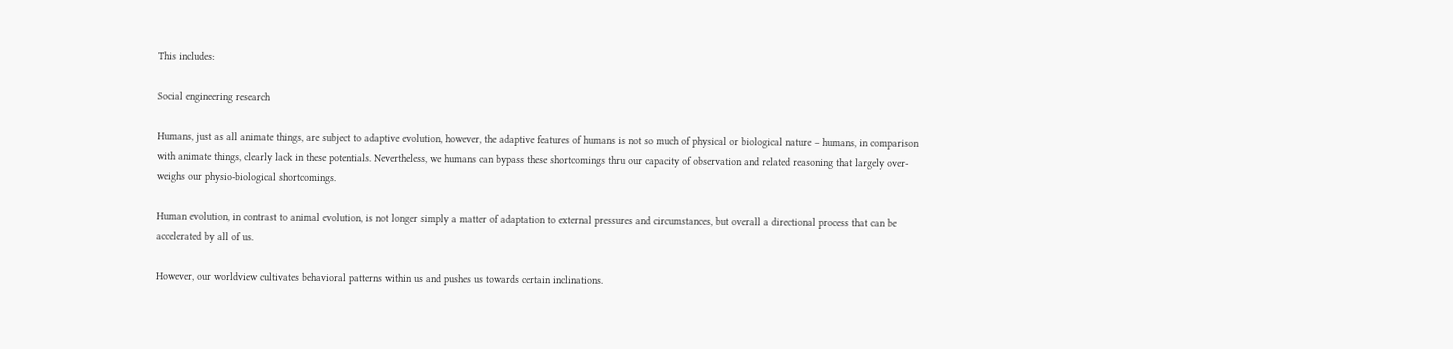This includes:

Social engineering research

Humans, just as all animate things, are subject to adaptive evolution, however, the adaptive features of humans is not so much of physical or biological nature – humans, in comparison with animate things, clearly lack in these potentials. Nevertheless, we humans can bypass these shortcomings thru our capacity of observation and related reasoning that largely over-weighs our physio-biological shortcomings.

Human evolution, in contrast to animal evolution, is not longer simply a matter of adaptation to external pressures and circumstances, but overall a directional process that can be accelerated by all of us.

However, our worldview cultivates behavioral patterns within us and pushes us towards certain inclinations.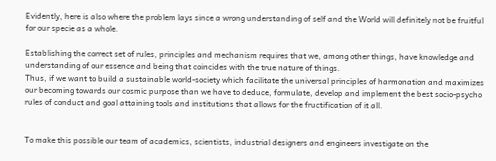Evidently, here is also where the problem lays since a wrong understanding of self and the World will definitely not be fruitful for our specie as a whole.

Establishing the correct set of rules, principles and mechanism requires that we, among other things, have knowledge and understanding of our essence and being that coincides with the true nature of things.
Thus, if we want to build a sustainable world-society which facilitate the universal principles of harmonation and maximizes our becoming towards our cosmic purpose than we have to deduce, formulate, develop and implement the best socio-psycho rules of conduct and goal attaining tools and institutions that allows for the fructification of it all.


To make this possible our team of academics, scientists, industrial designers and engineers investigate on the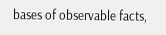bases of observable facts,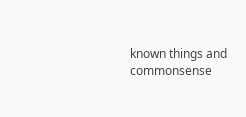known things and commonsense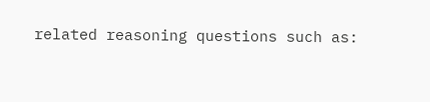related reasoning questions such as: